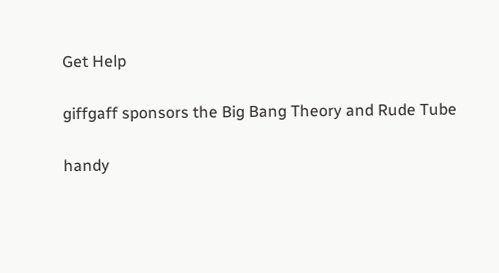Get Help

giffgaff sponsors the Big Bang Theory and Rude Tube

handy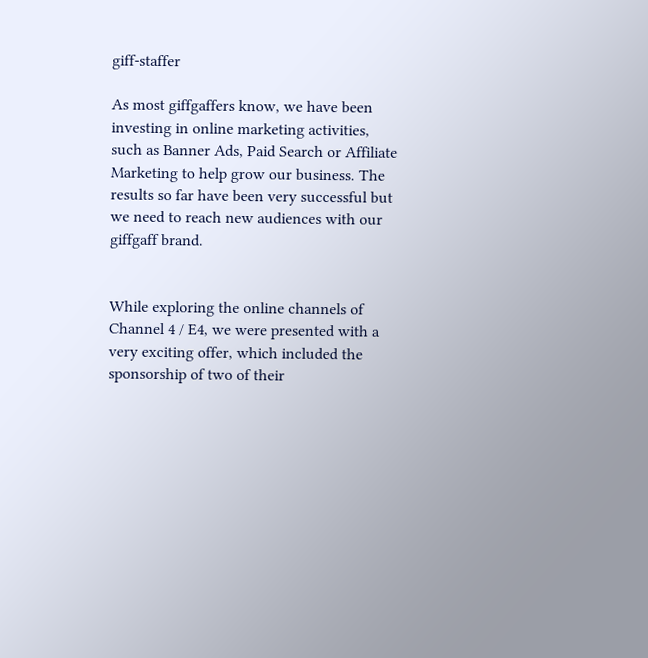giff-staffer

As most giffgaffers know, we have been investing in online marketing activities, such as Banner Ads, Paid Search or Affiliate Marketing to help grow our business. The results so far have been very successful but we need to reach new audiences with our giffgaff brand.


While exploring the online channels of Channel 4 / E4, we were presented with a very exciting offer, which included the sponsorship of two of their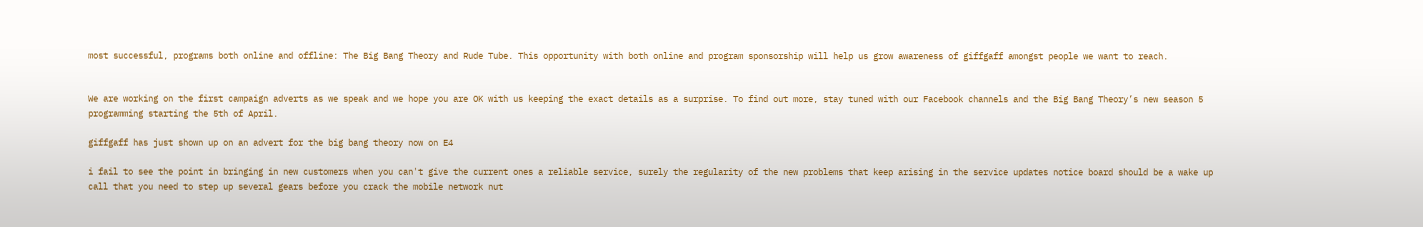most successful, programs both online and offline: The Big Bang Theory and Rude Tube. This opportunity with both online and program sponsorship will help us grow awareness of giffgaff amongst people we want to reach.


We are working on the first campaign adverts as we speak and we hope you are OK with us keeping the exact details as a surprise. To find out more, stay tuned with our Facebook channels and the Big Bang Theory’s new season 5 programming starting the 5th of April.

giffgaff has just shown up on an advert for the big bang theory now on E4

i fail to see the point in bringing in new customers when you can't give the current ones a reliable service, surely the regularity of the new problems that keep arising in the service updates notice board should be a wake up call that you need to step up several gears before you crack the mobile network nut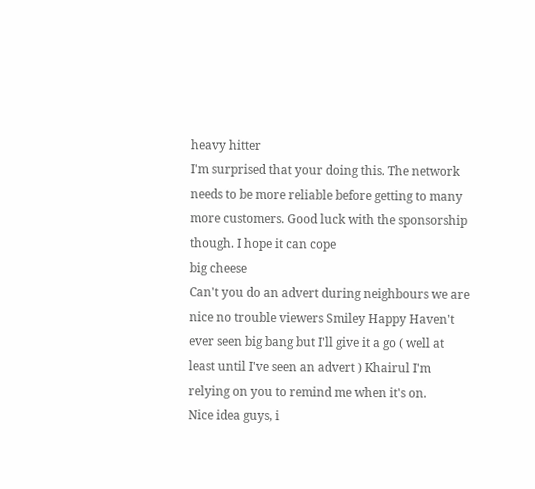heavy hitter
I'm surprised that your doing this. The network needs to be more reliable before getting to many more customers. Good luck with the sponsorship though. I hope it can cope
big cheese
Can't you do an advert during neighbours we are nice no trouble viewers Smiley Happy Haven't ever seen big bang but I'll give it a go ( well at least until I've seen an advert ) Khairul I'm relying on you to remind me when it's on.
Nice idea guys, i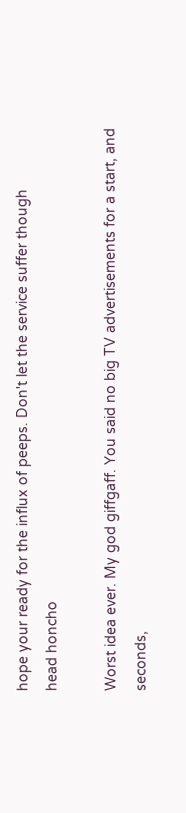hope your ready for the influx of peeps. Don't let the service suffer though
head honcho

Worst idea ever. My god giffgaff. You said no big TV advertisements for a start, and seconds,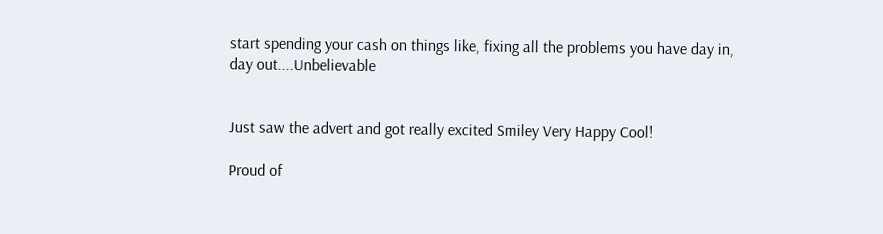start spending your cash on things like, fixing all the problems you have day in, day out....Unbelievable


Just saw the advert and got really excited Smiley Very Happy Cool!

Proud of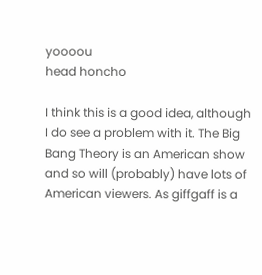yoooou
head honcho

I think this is a good idea, although I do see a problem with it. The Big Bang Theory is an American show and so will (probably) have lots of American viewers. As giffgaff is a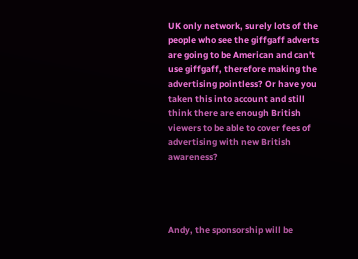UK only network, surely lots of the people who see the giffgaff adverts are going to be American and can't use giffgaff, therefore making the advertising pointless? Or have you taken this into account and still think there are enough British viewers to be able to cover fees of advertising with new British awareness?




Andy, the sponsorship will be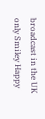broadcast in the UK only Smiley Happy